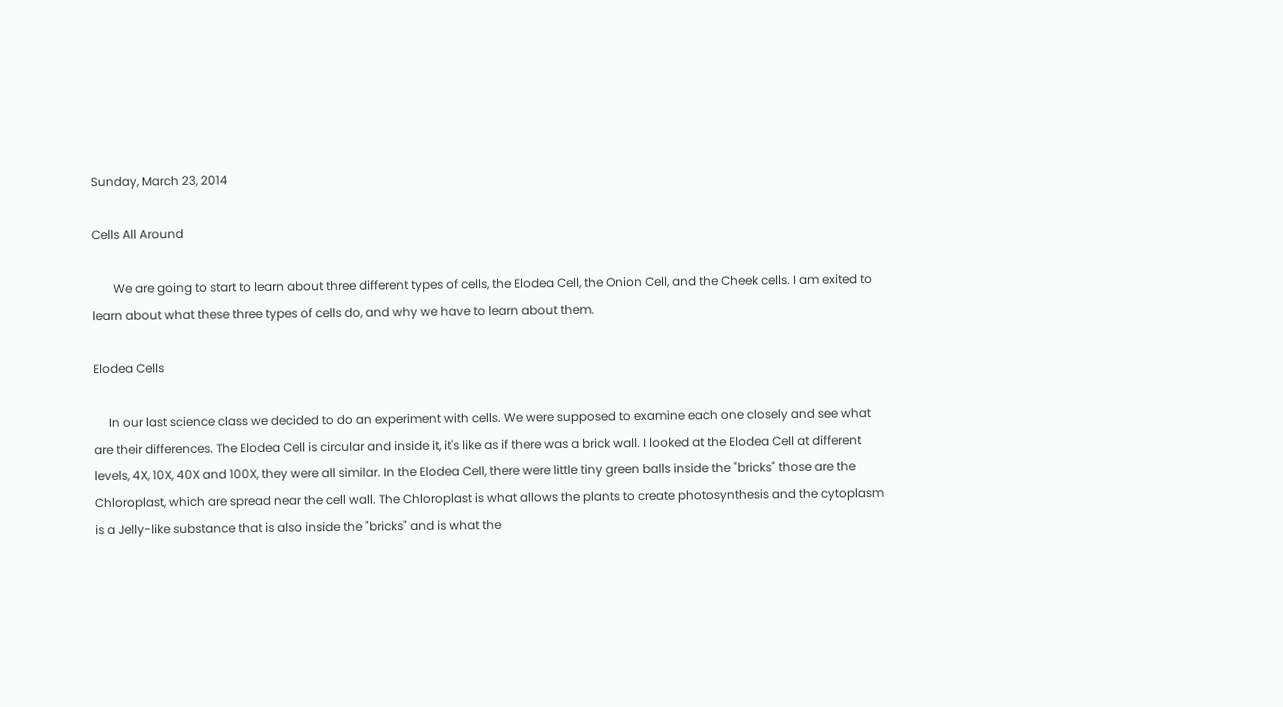Sunday, March 23, 2014

Cells All Around

       We are going to start to learn about three different types of cells, the Elodea Cell, the Onion Cell, and the Cheek cells. I am exited to learn about what these three types of cells do, and why we have to learn about them.

Elodea Cells

     In our last science class we decided to do an experiment with cells. We were supposed to examine each one closely and see what are their differences. The Elodea Cell is circular and inside it, it's like as if there was a brick wall. I looked at the Elodea Cell at different levels, 4X, 10X, 40X and 100X, they were all similar. In the Elodea Cell, there were little tiny green balls inside the "bricks" those are the Chloroplast, which are spread near the cell wall. The Chloroplast is what allows the plants to create photosynthesis and the cytoplasm is a Jelly-like substance that is also inside the "bricks" and is what the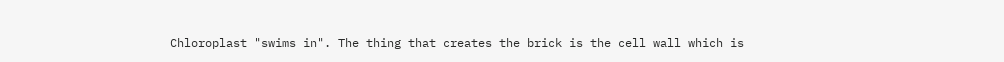Chloroplast "swims in". The thing that creates the brick is the cell wall which is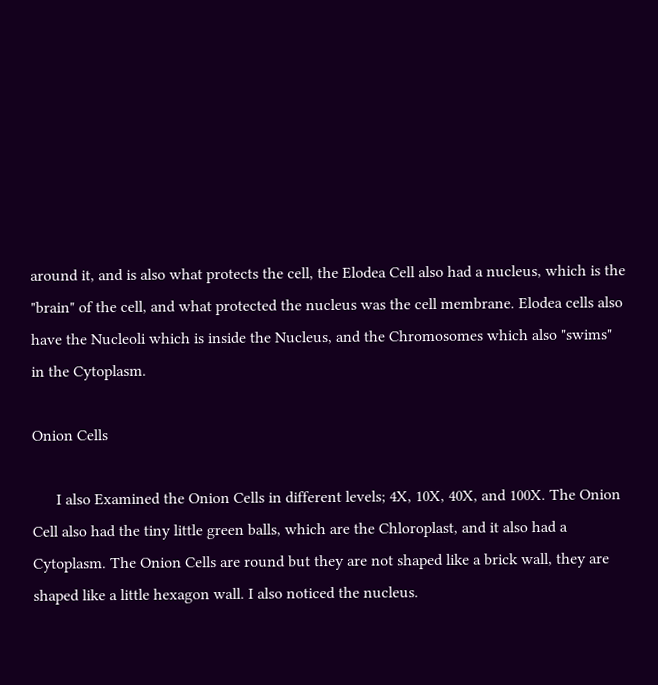around it, and is also what protects the cell, the Elodea Cell also had a nucleus, which is the "brain" of the cell, and what protected the nucleus was the cell membrane. Elodea cells also have the Nucleoli which is inside the Nucleus, and the Chromosomes which also "swims" in the Cytoplasm.

Onion Cells

      I also Examined the Onion Cells in different levels; 4X, 10X, 40X, and 100X. The Onion Cell also had the tiny little green balls, which are the Chloroplast, and it also had a Cytoplasm. The Onion Cells are round but they are not shaped like a brick wall, they are shaped like a little hexagon wall. I also noticed the nucleus.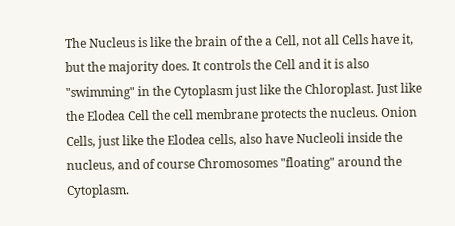The Nucleus is like the brain of the a Cell, not all Cells have it, but the majority does. It controls the Cell and it is also "swimming" in the Cytoplasm just like the Chloroplast. Just like the Elodea Cell the cell membrane protects the nucleus. Onion Cells, just like the Elodea cells, also have Nucleoli inside the nucleus, and of course Chromosomes "floating" around the Cytoplasm.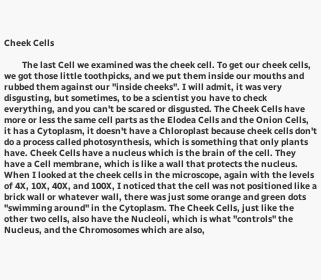Cheek Cells

         The last Cell we examined was the cheek cell. To get our cheek cells, we got those little toothpicks, and we put them inside our mouths and rubbed them against our "inside cheeks". I will admit, it was very disgusting, but sometimes, to be a scientist you have to check everything, and you can't be scared or disgusted. The Cheek Cells have more or less the same cell parts as the Elodea Cells and the Onion Cells, it has a Cytoplasm, it doesn't have a Chloroplast because cheek cells don't do a process called photosynthesis, which is something that only plants have. Cheek Cells have a nucleus which is the brain of the cell. They have a Cell membrane, which is like a wall that protects the nucleus. When I looked at the cheek cells in the microscope, again with the levels of 4X, 10X, 40X, and 100X, I noticed that the cell was not positioned like a brick wall or whatever wall, there was just some orange and green dots "swimming around" in the Cytoplasm. The Cheek Cells, just like the other two cells, also have the Nucleoli, which is what "controls" the Nucleus, and the Chromosomes which are also,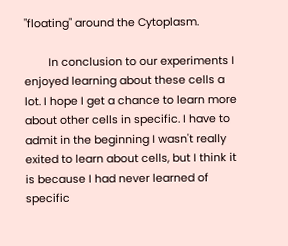"floating" around the Cytoplasm.

        In conclusion to our experiments I enjoyed learning about these cells a lot. I hope I get a chance to learn more about other cells in specific. I have to admit in the beginning I wasn't really exited to learn about cells, but I think it is because I had never learned of specific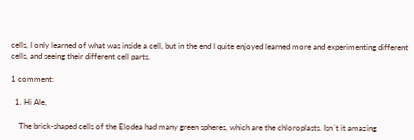cells, I only learned of what was inside a cell, but in the end I quite enjoyed learned more and experimenting different cells, and seeing their different cell parts.

1 comment:

  1. Hi Ale,

    The brick-shaped cells of the Elodea had many green spheres, which are the chloroplasts. Isn´t it amazing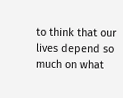to think that our lives depend so much on what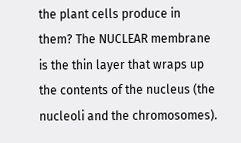the plant cells produce in them? The NUCLEAR membrane is the thin layer that wraps up the contents of the nucleus (the nucleoli and the chromosomes).